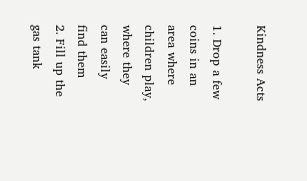Kindness Acts

1. Drop a few coins in an area where children play, where they can easily find them
2. Fill up the gas tank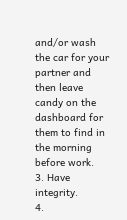and/or wash the car for your partner and then leave candy on the dashboard for them to find in the morning before work.
3. Have integrity.
4.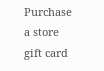Purchase a store gift card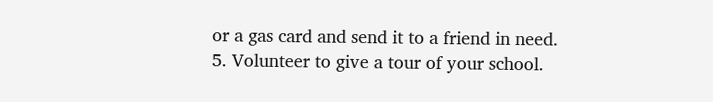or a gas card and send it to a friend in need.
5. Volunteer to give a tour of your school.